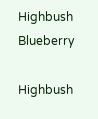Highbush Blueberry

Highbush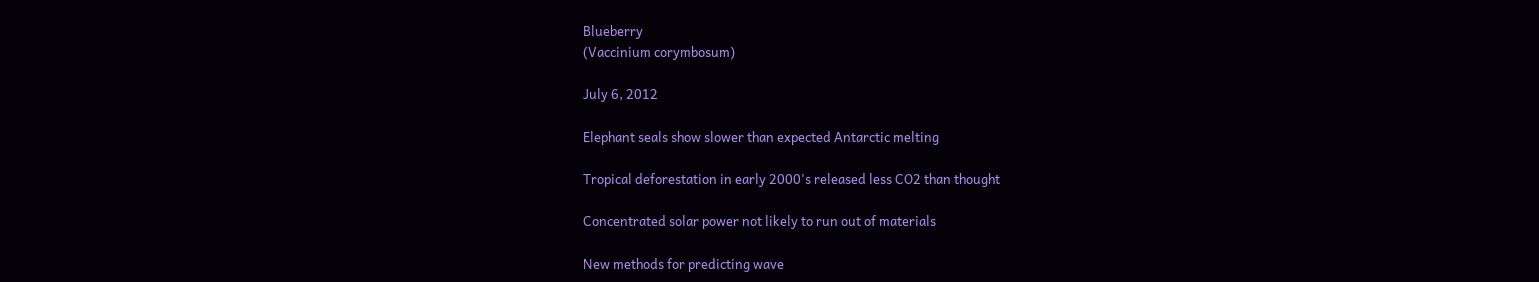Blueberry
(Vaccinium corymbosum)

July 6, 2012

Elephant seals show slower than expected Antarctic melting

Tropical deforestation in early 2000's released less CO2 than thought

Concentrated solar power not likely to run out of materials

New methods for predicting wave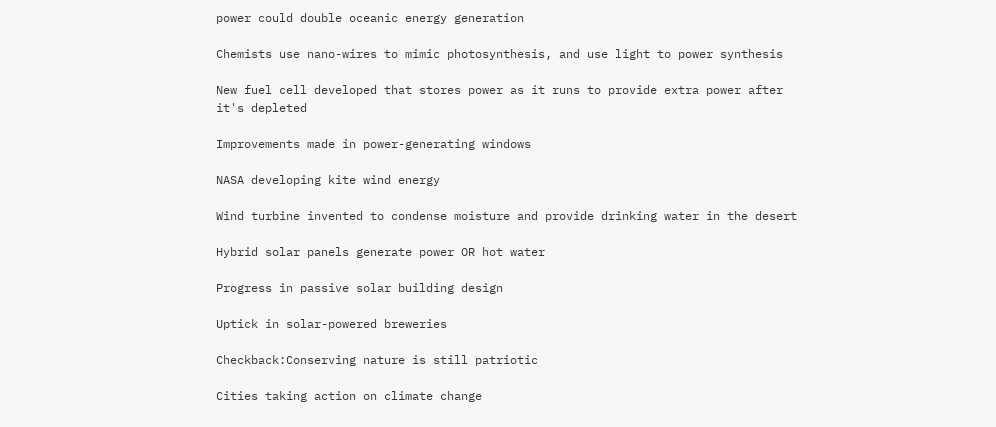power could double oceanic energy generation

Chemists use nano-wires to mimic photosynthesis, and use light to power synthesis

New fuel cell developed that stores power as it runs to provide extra power after it's depleted

Improvements made in power-generating windows

NASA developing kite wind energy

Wind turbine invented to condense moisture and provide drinking water in the desert

Hybrid solar panels generate power OR hot water

Progress in passive solar building design

Uptick in solar-powered breweries

Checkback:Conserving nature is still patriotic

Cities taking action on climate change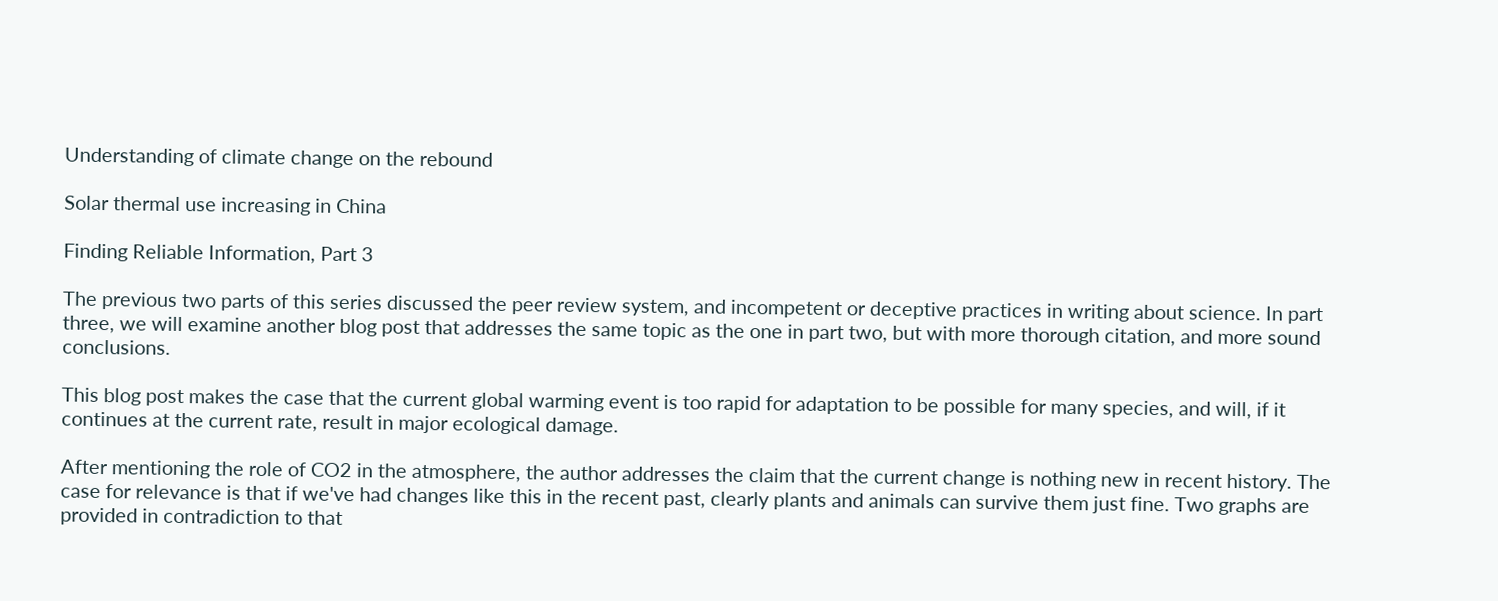Understanding of climate change on the rebound

Solar thermal use increasing in China

Finding Reliable Information, Part 3

The previous two parts of this series discussed the peer review system, and incompetent or deceptive practices in writing about science. In part three, we will examine another blog post that addresses the same topic as the one in part two, but with more thorough citation, and more sound conclusions.

This blog post makes the case that the current global warming event is too rapid for adaptation to be possible for many species, and will, if it continues at the current rate, result in major ecological damage.

After mentioning the role of CO2 in the atmosphere, the author addresses the claim that the current change is nothing new in recent history. The case for relevance is that if we've had changes like this in the recent past, clearly plants and animals can survive them just fine. Two graphs are provided in contradiction to that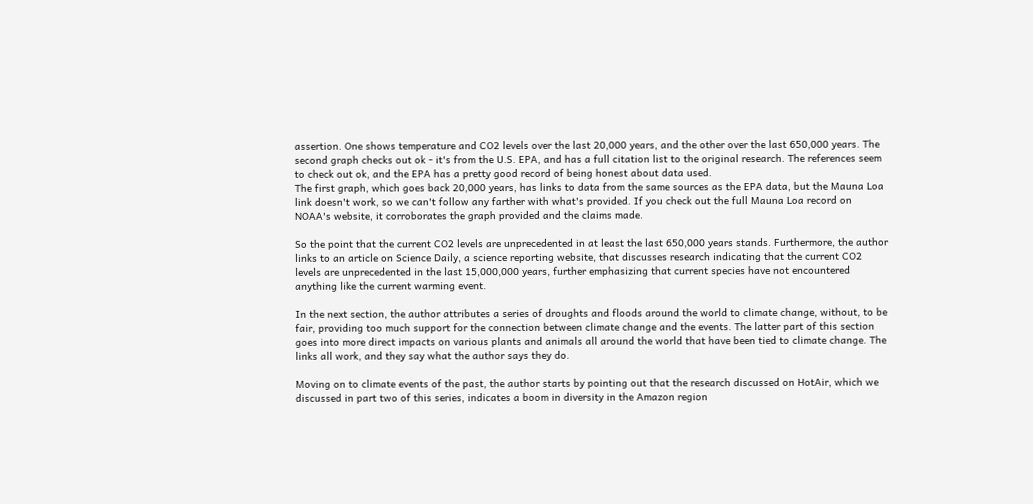assertion. One shows temperature and CO2 levels over the last 20,000 years, and the other over the last 650,000 years. The second graph checks out ok - it's from the U.S. EPA, and has a full citation list to the original research. The references seem to check out ok, and the EPA has a pretty good record of being honest about data used.
The first graph, which goes back 20,000 years, has links to data from the same sources as the EPA data, but the Mauna Loa link doesn't work, so we can't follow any farther with what's provided. If you check out the full Mauna Loa record on NOAA's website, it corroborates the graph provided and the claims made.

So the point that the current CO2 levels are unprecedented in at least the last 650,000 years stands. Furthermore, the author links to an article on Science Daily, a science reporting website, that discusses research indicating that the current CO2 levels are unprecedented in the last 15,000,000 years, further emphasizing that current species have not encountered anything like the current warming event.

In the next section, the author attributes a series of droughts and floods around the world to climate change, without, to be fair, providing too much support for the connection between climate change and the events. The latter part of this section goes into more direct impacts on various plants and animals all around the world that have been tied to climate change. The links all work, and they say what the author says they do.

Moving on to climate events of the past, the author starts by pointing out that the research discussed on HotAir, which we discussed in part two of this series, indicates a boom in diversity in the Amazon region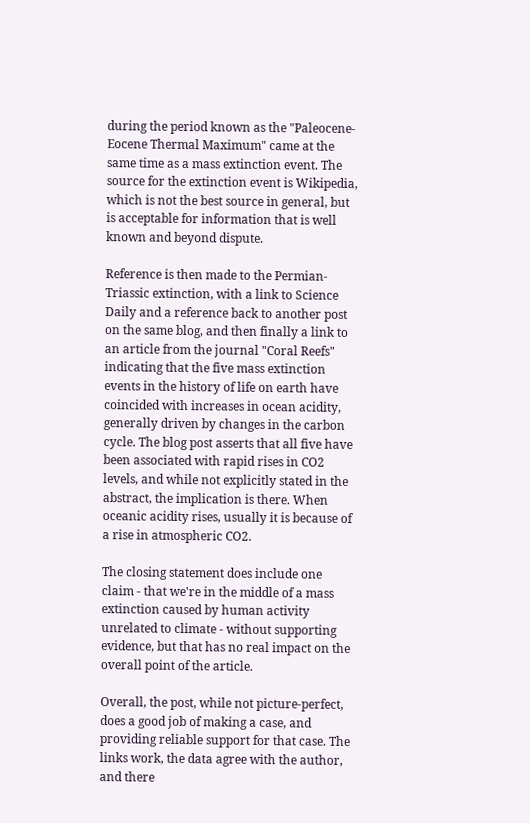during the period known as the "Paleocene-Eocene Thermal Maximum" came at the same time as a mass extinction event. The source for the extinction event is Wikipedia, which is not the best source in general, but is acceptable for information that is well known and beyond dispute.

Reference is then made to the Permian-Triassic extinction, with a link to Science Daily and a reference back to another post on the same blog, and then finally a link to an article from the journal "Coral Reefs" indicating that the five mass extinction events in the history of life on earth have coincided with increases in ocean acidity, generally driven by changes in the carbon cycle. The blog post asserts that all five have been associated with rapid rises in CO2 levels, and while not explicitly stated in the abstract, the implication is there. When oceanic acidity rises, usually it is because of a rise in atmospheric CO2.

The closing statement does include one claim - that we're in the middle of a mass extinction caused by human activity unrelated to climate - without supporting evidence, but that has no real impact on the overall point of the article.

Overall, the post, while not picture-perfect, does a good job of making a case, and providing reliable support for that case. The links work, the data agree with the author, and there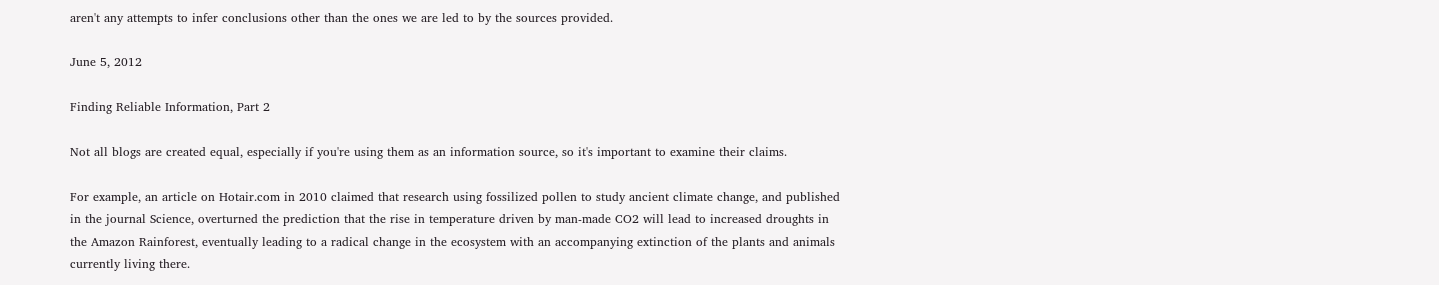aren't any attempts to infer conclusions other than the ones we are led to by the sources provided.

June 5, 2012

Finding Reliable Information, Part 2

Not all blogs are created equal, especially if you're using them as an information source, so it's important to examine their claims.

For example, an article on Hotair.com in 2010 claimed that research using fossilized pollen to study ancient climate change, and published in the journal Science, overturned the prediction that the rise in temperature driven by man-made CO2 will lead to increased droughts in the Amazon Rainforest, eventually leading to a radical change in the ecosystem with an accompanying extinction of the plants and animals currently living there.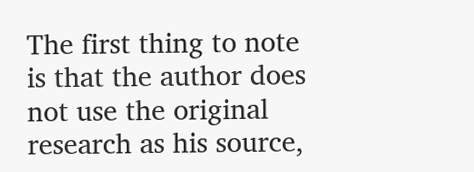The first thing to note is that the author does not use the original research as his source,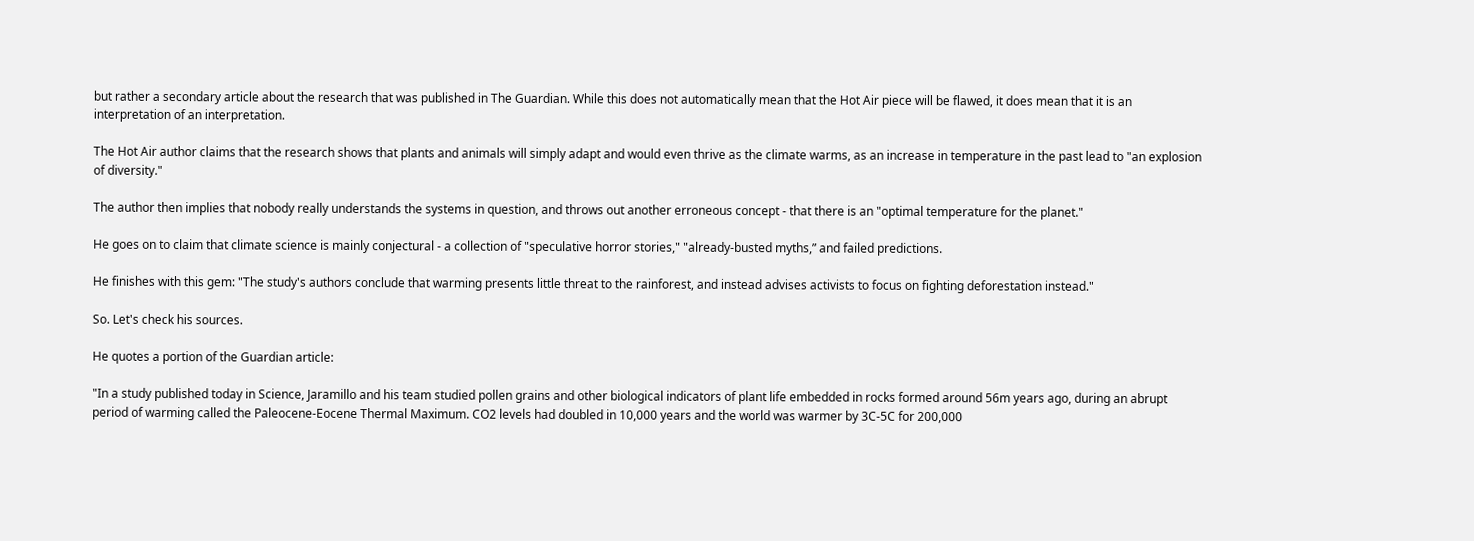but rather a secondary article about the research that was published in The Guardian. While this does not automatically mean that the Hot Air piece will be flawed, it does mean that it is an interpretation of an interpretation.

The Hot Air author claims that the research shows that plants and animals will simply adapt and would even thrive as the climate warms, as an increase in temperature in the past lead to "an explosion of diversity."

The author then implies that nobody really understands the systems in question, and throws out another erroneous concept - that there is an "optimal temperature for the planet."

He goes on to claim that climate science is mainly conjectural - a collection of "speculative horror stories," "already-busted myths,” and failed predictions.

He finishes with this gem: "The study's authors conclude that warming presents little threat to the rainforest, and instead advises activists to focus on fighting deforestation instead."

So. Let's check his sources.

He quotes a portion of the Guardian article:

"In a study published today in Science, Jaramillo and his team studied pollen grains and other biological indicators of plant life embedded in rocks formed around 56m years ago, during an abrupt period of warming called the Paleocene-Eocene Thermal Maximum. CO2 levels had doubled in 10,000 years and the world was warmer by 3C-5C for 200,000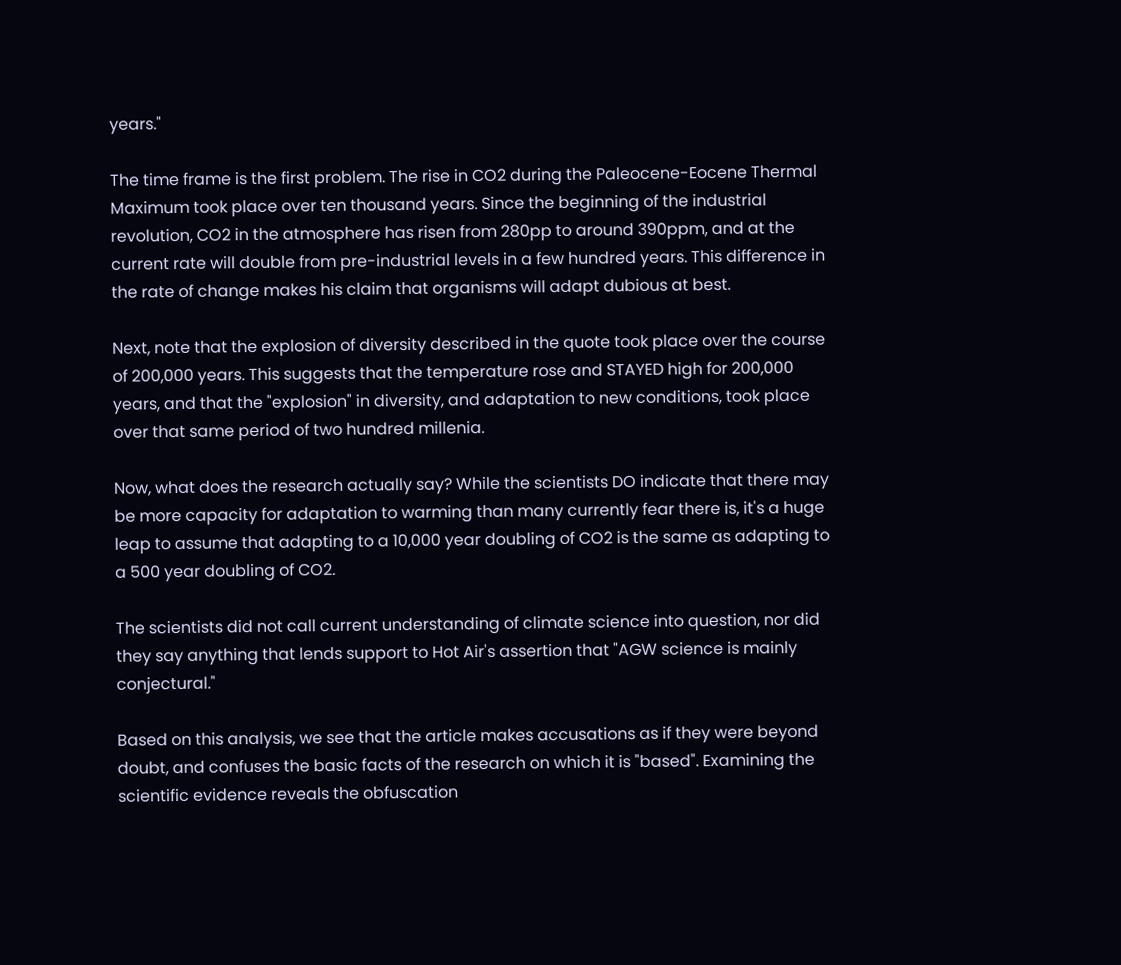years."

The time frame is the first problem. The rise in CO2 during the Paleocene-Eocene Thermal Maximum took place over ten thousand years. Since the beginning of the industrial revolution, CO2 in the atmosphere has risen from 280pp to around 390ppm, and at the current rate will double from pre-industrial levels in a few hundred years. This difference in the rate of change makes his claim that organisms will adapt dubious at best.

Next, note that the explosion of diversity described in the quote took place over the course of 200,000 years. This suggests that the temperature rose and STAYED high for 200,000 years, and that the "explosion" in diversity, and adaptation to new conditions, took place over that same period of two hundred millenia.

Now, what does the research actually say? While the scientists DO indicate that there may be more capacity for adaptation to warming than many currently fear there is, it's a huge leap to assume that adapting to a 10,000 year doubling of CO2 is the same as adapting to a 500 year doubling of CO2.

The scientists did not call current understanding of climate science into question, nor did they say anything that lends support to Hot Air's assertion that "AGW science is mainly conjectural."

Based on this analysis, we see that the article makes accusations as if they were beyond doubt, and confuses the basic facts of the research on which it is "based". Examining the scientific evidence reveals the obfuscation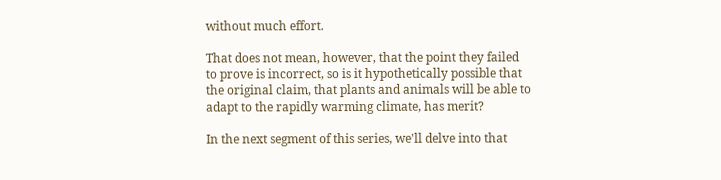without much effort.

That does not mean, however, that the point they failed to prove is incorrect, so is it hypothetically possible that the original claim, that plants and animals will be able to adapt to the rapidly warming climate, has merit?

In the next segment of this series, we'll delve into that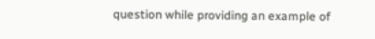question while providing an example of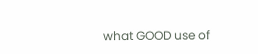what GOOD use of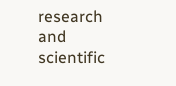research and scientific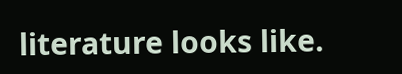literature looks like.